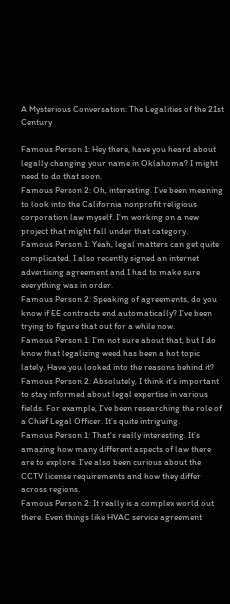A Mysterious Conversation: The Legalities of the 21st Century

Famous Person 1: Hey there, have you heard about legally changing your name in Oklahoma? I might need to do that soon.
Famous Person 2: Oh, interesting. I’ve been meaning to look into the California nonprofit religious corporation law myself. I’m working on a new project that might fall under that category.
Famous Person 1: Yeah, legal matters can get quite complicated. I also recently signed an internet advertising agreement and I had to make sure everything was in order.
Famous Person 2: Speaking of agreements, do you know if EE contracts end automatically? I’ve been trying to figure that out for a while now.
Famous Person 1: I’m not sure about that, but I do know that legalizing weed has been a hot topic lately. Have you looked into the reasons behind it?
Famous Person 2: Absolutely, I think it’s important to stay informed about legal expertise in various fields. For example, I’ve been researching the role of a Chief Legal Officer. It’s quite intriguing.
Famous Person 1: That’s really interesting. It’s amazing how many different aspects of law there are to explore. I’ve also been curious about the CCTV license requirements and how they differ across regions.
Famous Person 2: It really is a complex world out there. Even things like HVAC service agreement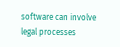software can involve legal processes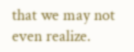that we may not even realize.